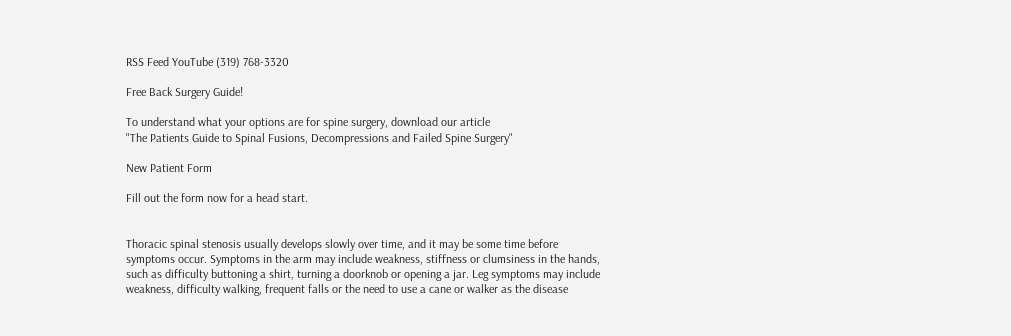RSS Feed YouTube (319) 768-3320

Free Back Surgery Guide!

To understand what your options are for spine surgery, download our article
"The Patients Guide to Spinal Fusions, Decompressions and Failed Spine Surgery"

New Patient Form

Fill out the form now for a head start.


Thoracic spinal stenosis usually develops slowly over time, and it may be some time before symptoms occur. Symptoms in the arm may include weakness, stiffness or clumsiness in the hands, such as difficulty buttoning a shirt, turning a doorknob or opening a jar. Leg symptoms may include weakness, difficulty walking, frequent falls or the need to use a cane or walker as the disease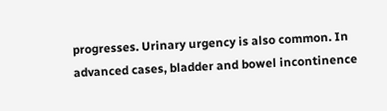progresses. Urinary urgency is also common. In advanced cases, bladder and bowel incontinence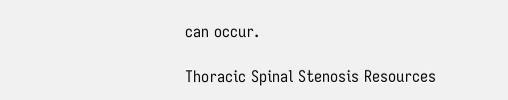can occur.

Thoracic Spinal Stenosis Resources